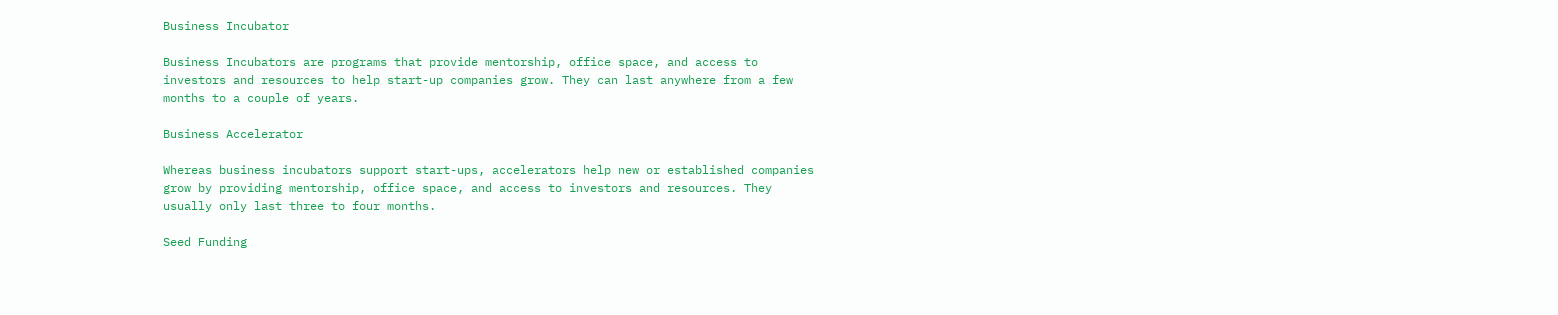Business Incubator

Business Incubators are programs that provide mentorship, office space, and access to investors and resources to help start-up companies grow. They can last anywhere from a few months to a couple of years.

Business Accelerator

Whereas business incubators support start-ups, accelerators help new or established companies grow by providing mentorship, office space, and access to investors and resources. They usually only last three to four months.

Seed Funding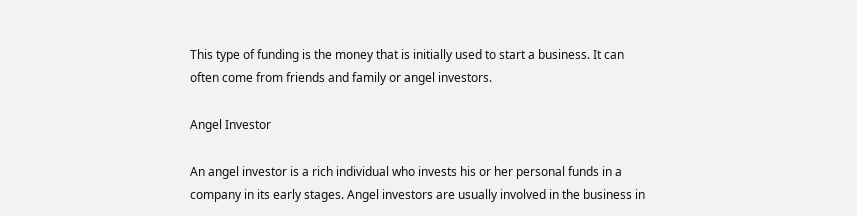This type of funding is the money that is initially used to start a business. It can often come from friends and family or angel investors.

Angel Investor

An angel investor is a rich individual who invests his or her personal funds in a company in its early stages. Angel investors are usually involved in the business in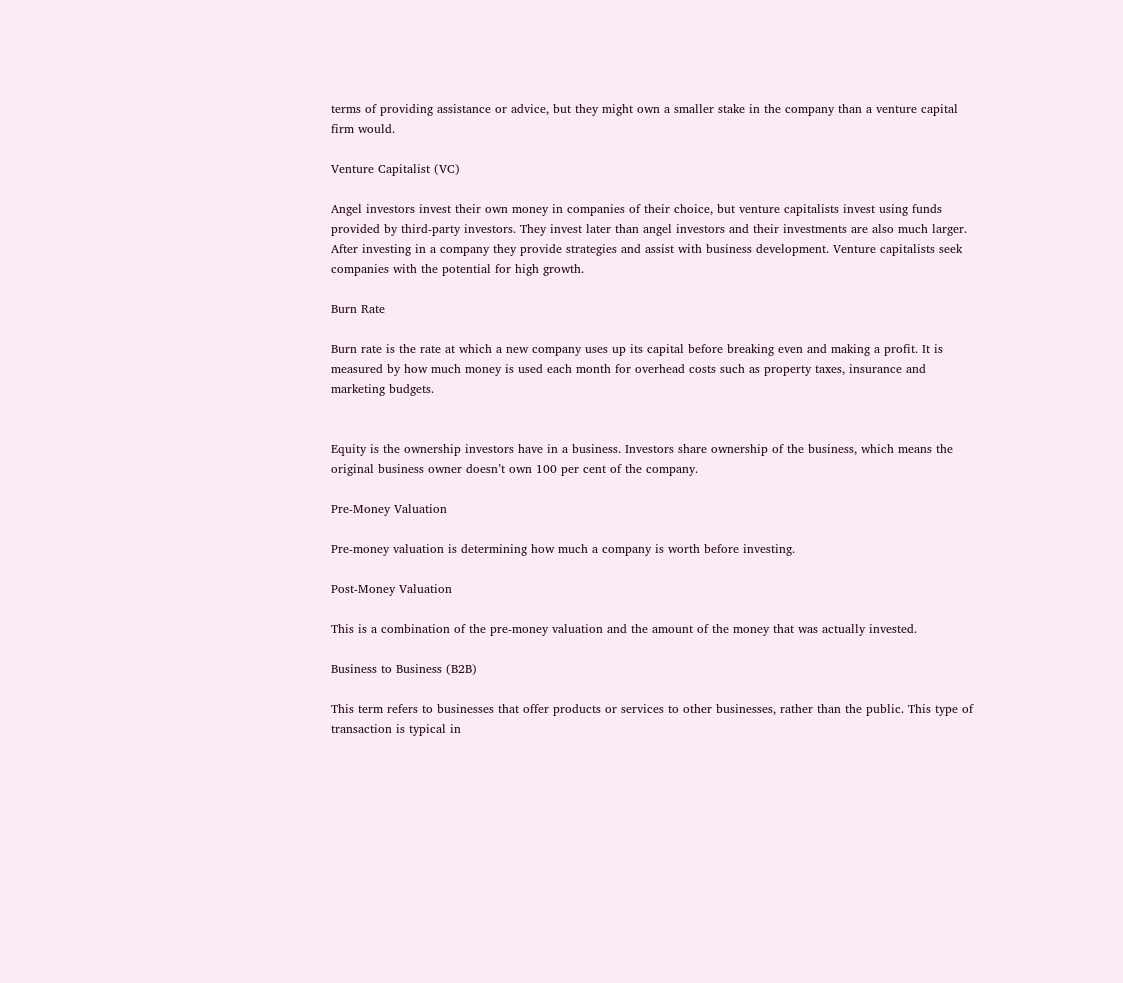terms of providing assistance or advice, but they might own a smaller stake in the company than a venture capital firm would.

Venture Capitalist (VC)

Angel investors invest their own money in companies of their choice, but venture capitalists invest using funds provided by third-party investors. They invest later than angel investors and their investments are also much larger. After investing in a company they provide strategies and assist with business development. Venture capitalists seek companies with the potential for high growth.

Burn Rate

Burn rate is the rate at which a new company uses up its capital before breaking even and making a profit. It is measured by how much money is used each month for overhead costs such as property taxes, insurance and marketing budgets.


Equity is the ownership investors have in a business. Investors share ownership of the business, which means the original business owner doesn’t own 100 per cent of the company.

Pre-Money Valuation

Pre-money valuation is determining how much a company is worth before investing.

Post-Money Valuation

This is a combination of the pre-money valuation and the amount of the money that was actually invested.

Business to Business (B2B)

This term refers to businesses that offer products or services to other businesses, rather than the public. This type of transaction is typical in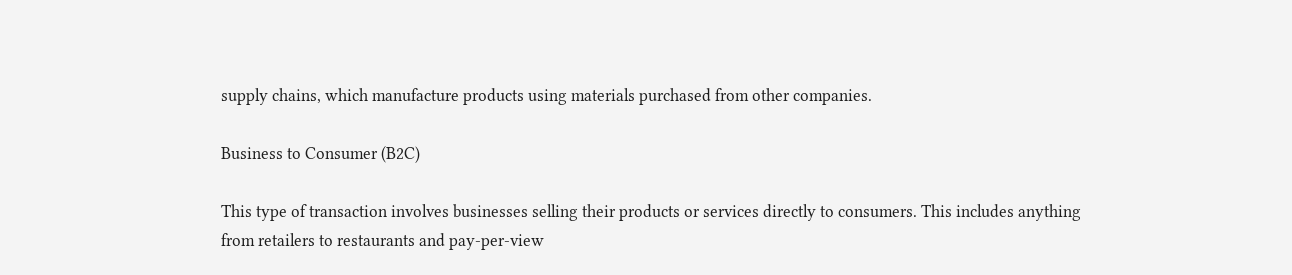supply chains, which manufacture products using materials purchased from other companies.

Business to Consumer (B2C)

This type of transaction involves businesses selling their products or services directly to consumers. This includes anything from retailers to restaurants and pay-per-view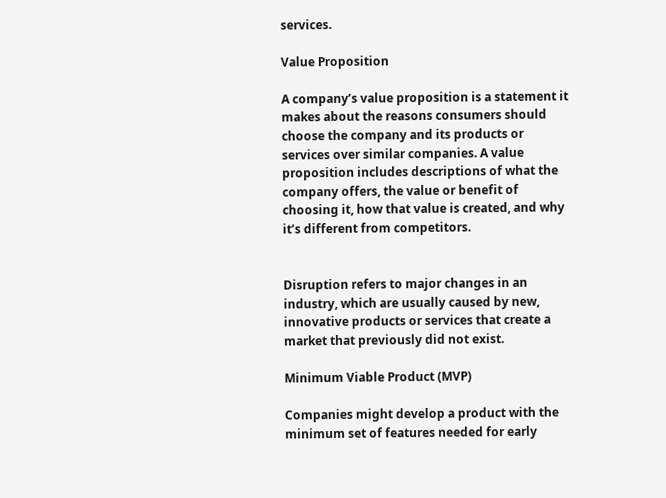services.

Value Proposition

A company’s value proposition is a statement it makes about the reasons consumers should choose the company and its products or services over similar companies. A value proposition includes descriptions of what the company offers, the value or benefit of choosing it, how that value is created, and why it’s different from competitors.


Disruption refers to major changes in an industry, which are usually caused by new, innovative products or services that create a market that previously did not exist.

Minimum Viable Product (MVP)

Companies might develop a product with the minimum set of features needed for early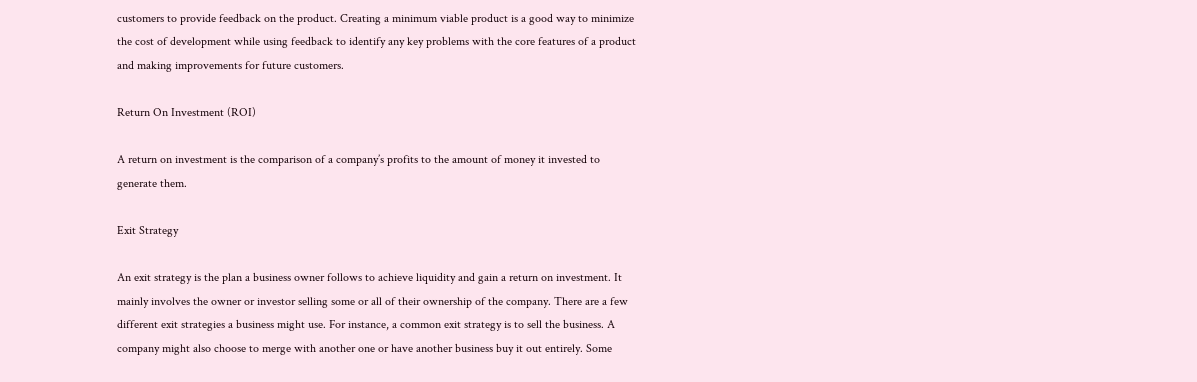customers to provide feedback on the product. Creating a minimum viable product is a good way to minimize the cost of development while using feedback to identify any key problems with the core features of a product and making improvements for future customers.

Return On Investment (ROI)

A return on investment is the comparison of a company’s profits to the amount of money it invested to generate them.

Exit Strategy

An exit strategy is the plan a business owner follows to achieve liquidity and gain a return on investment. It mainly involves the owner or investor selling some or all of their ownership of the company. There are a few different exit strategies a business might use. For instance, a common exit strategy is to sell the business. A company might also choose to merge with another one or have another business buy it out entirely. Some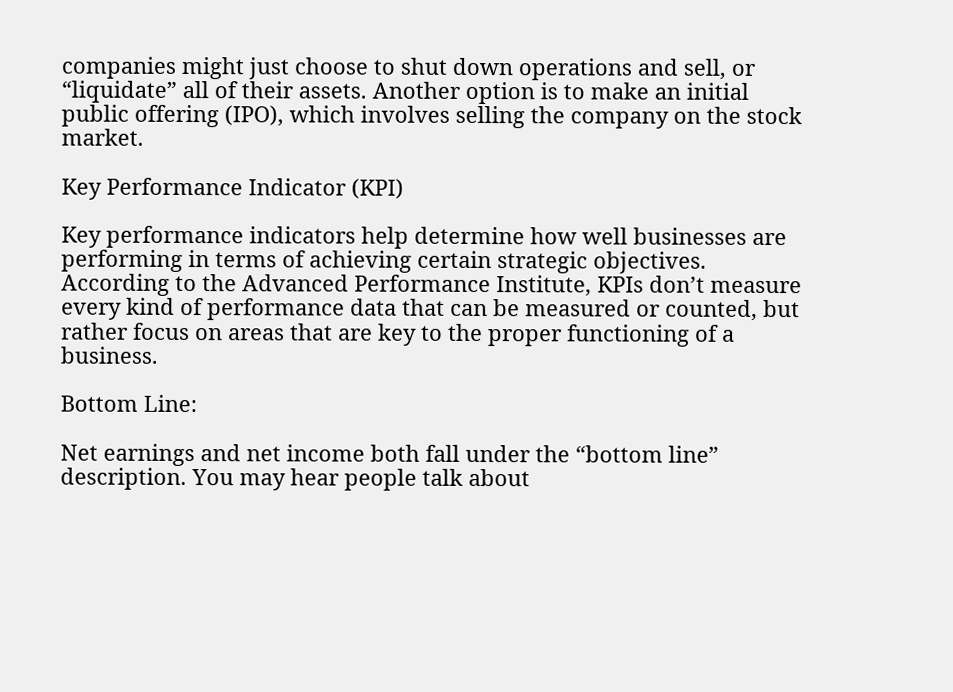companies might just choose to shut down operations and sell, or “liquidate” all of their assets. Another option is to make an initial public offering (IPO), which involves selling the company on the stock market.

Key Performance Indicator (KPI)

Key performance indicators help determine how well businesses are performing in terms of achieving certain strategic objectives. According to the Advanced Performance Institute, KPIs don’t measure every kind of performance data that can be measured or counted, but rather focus on areas that are key to the proper functioning of a business.

Bottom Line:

Net earnings and net income both fall under the “bottom line” description. You may hear people talk about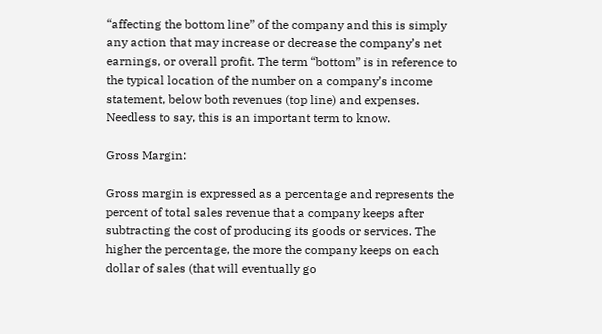“affecting the bottom line” of the company and this is simply any action that may increase or decrease the company’s net earnings, or overall profit. The term “bottom” is in reference to the typical location of the number on a company’s income statement, below both revenues (top line) and expenses. Needless to say, this is an important term to know.

Gross Margin:

Gross margin is expressed as a percentage and represents the percent of total sales revenue that a company keeps after subtracting the cost of producing its goods or services. The higher the percentage, the more the company keeps on each dollar of sales (that will eventually go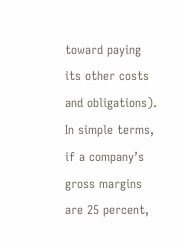toward paying its other costs and obligations). In simple terms, if a company’s gross margins are 25 percent,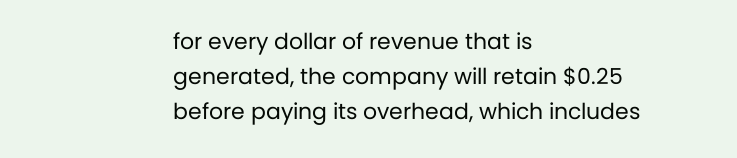for every dollar of revenue that is generated, the company will retain $0.25 before paying its overhead, which includes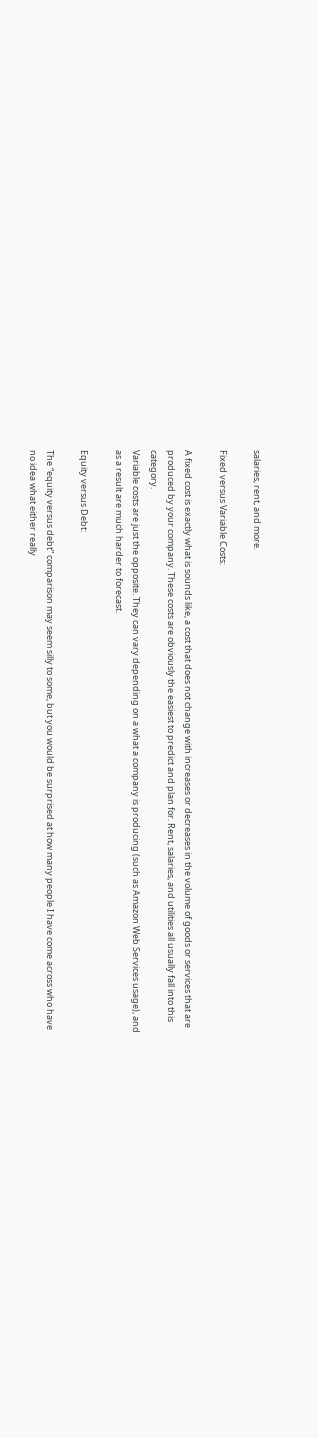salaries, rent, and more.

Fixed versus Variable Costs:

A fixed cost is exactly what is sounds like, a cost that does not change with increases or decreases in the volume of goods or services that are produced by your company. These costs are obviously the easiest to predict and plan for. Rent, salaries, and utilities all usually fall into this category.
Variable costs are just the opposite. They can vary depending on a what a company is producing (such as Amazon Web Services usage), and as a result are much harder to forecast.

Equity versus Debt:

The “equity versus debt” comparison may seem silly to some, but you would be surprised at how many people I have come across who have no idea what either really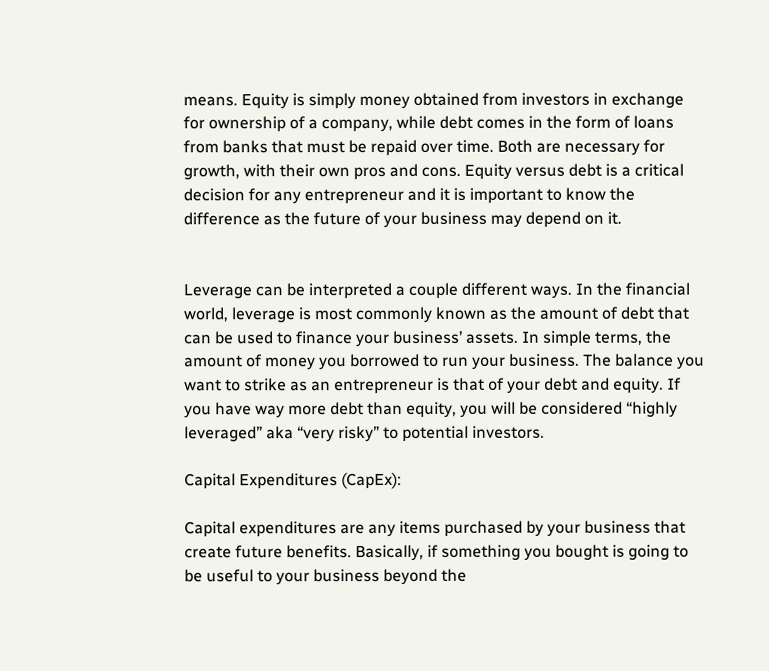means. Equity is simply money obtained from investors in exchange for ownership of a company, while debt comes in the form of loans from banks that must be repaid over time. Both are necessary for growth, with their own pros and cons. Equity versus debt is a critical decision for any entrepreneur and it is important to know the difference as the future of your business may depend on it.


Leverage can be interpreted a couple different ways. In the financial world, leverage is most commonly known as the amount of debt that can be used to finance your business’ assets. In simple terms, the amount of money you borrowed to run your business. The balance you want to strike as an entrepreneur is that of your debt and equity. If you have way more debt than equity, you will be considered “highly leveraged” aka “very risky” to potential investors.

Capital Expenditures (CapEx):

Capital expenditures are any items purchased by your business that create future benefits. Basically, if something you bought is going to be useful to your business beyond the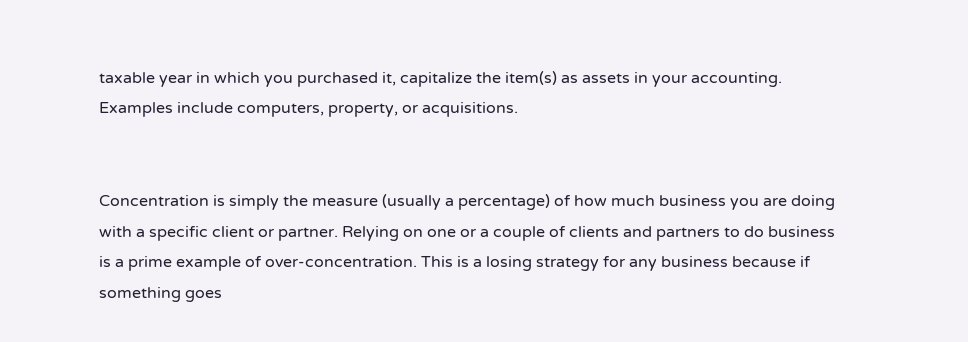taxable year in which you purchased it, capitalize the item(s) as assets in your accounting. Examples include computers, property, or acquisitions.


Concentration is simply the measure (usually a percentage) of how much business you are doing with a specific client or partner. Relying on one or a couple of clients and partners to do business is a prime example of over-concentration. This is a losing strategy for any business because if something goes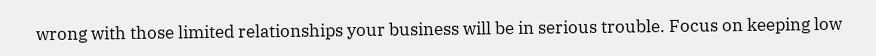wrong with those limited relationships your business will be in serious trouble. Focus on keeping low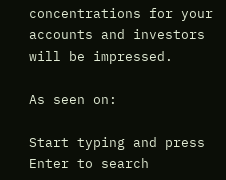concentrations for your accounts and investors will be impressed.

As seen on:

Start typing and press Enter to search